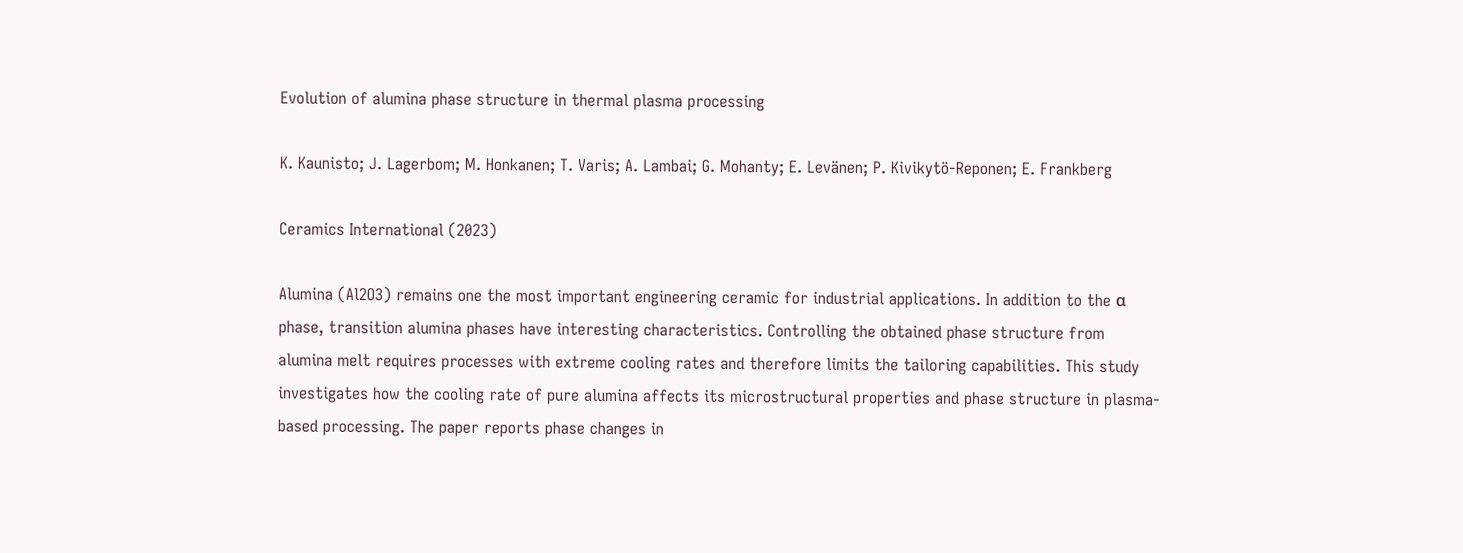Evolution of alumina phase structure in thermal plasma processing

K. Kaunisto; J. Lagerbom; M. Honkanen; T. Varis; A. Lambai; G. Mohanty; E. Levänen; P. Kivikytö-Reponen; E. Frankberg

Ceramics International (2023)

Alumina (Al2O3) remains one the most important engineering ceramic for industrial applications. In addition to the α phase, transition alumina phases have interesting characteristics. Controlling the obtained phase structure from alumina melt requires processes with extreme cooling rates and therefore limits the tailoring capabilities. This study investigates how the cooling rate of pure alumina affects its microstructural properties and phase structure in plasma-based processing. The paper reports phase changes in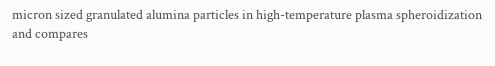micron sized granulated alumina particles in high-temperature plasma spheroidization and compares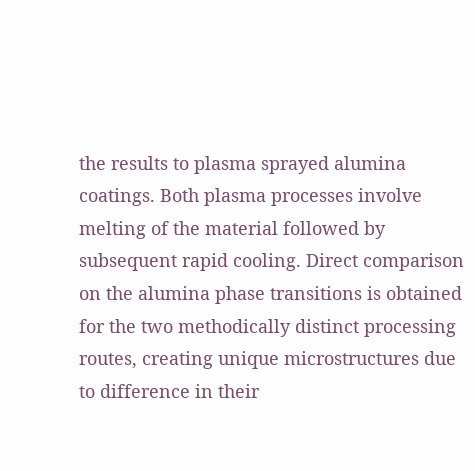the results to plasma sprayed alumina coatings. Both plasma processes involve melting of the material followed by subsequent rapid cooling. Direct comparison on the alumina phase transitions is obtained for the two methodically distinct processing routes, creating unique microstructures due to difference in their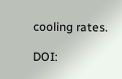cooling rates.

DOI: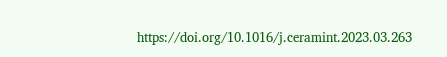https://doi.org/10.1016/j.ceramint.2023.03.263